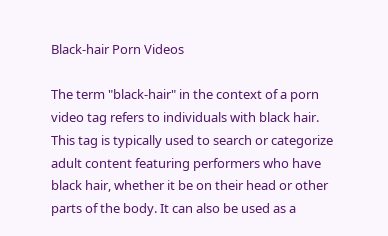Black-hair Porn Videos

The term "black-hair" in the context of a porn video tag refers to individuals with black hair. This tag is typically used to search or categorize adult content featuring performers who have black hair, whether it be on their head or other parts of the body. It can also be used as a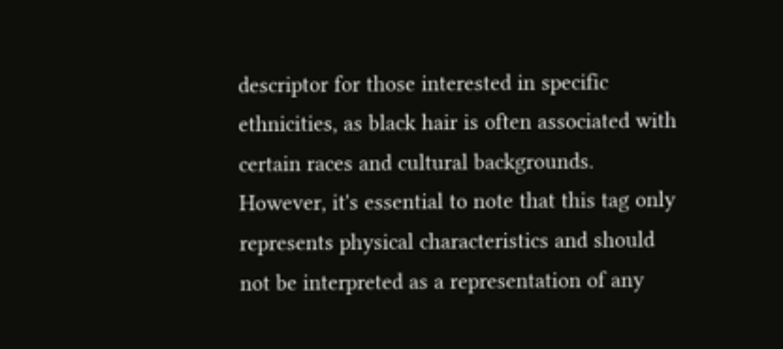descriptor for those interested in specific ethnicities, as black hair is often associated with certain races and cultural backgrounds. However, it's essential to note that this tag only represents physical characteristics and should not be interpreted as a representation of any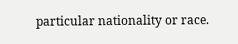particular nationality or race.